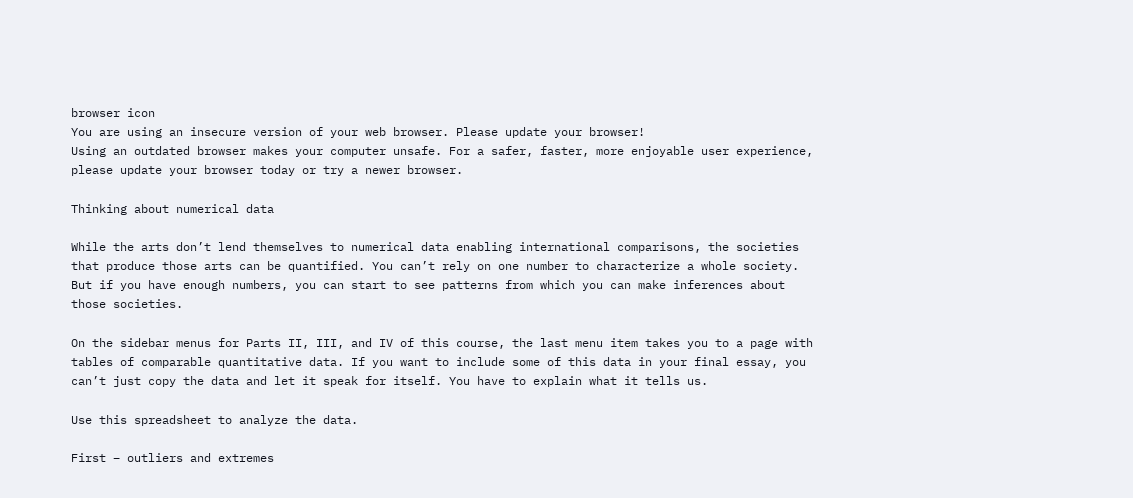browser icon
You are using an insecure version of your web browser. Please update your browser!
Using an outdated browser makes your computer unsafe. For a safer, faster, more enjoyable user experience, please update your browser today or try a newer browser.

Thinking about numerical data

While the arts don’t lend themselves to numerical data enabling international comparisons, the societies that produce those arts can be quantified. You can’t rely on one number to characterize a whole society. But if you have enough numbers, you can start to see patterns from which you can make inferences about those societies.

On the sidebar menus for Parts II, III, and IV of this course, the last menu item takes you to a page with tables of comparable quantitative data. If you want to include some of this data in your final essay, you can’t just copy the data and let it speak for itself. You have to explain what it tells us.

Use this spreadsheet to analyze the data.

First – outliers and extremes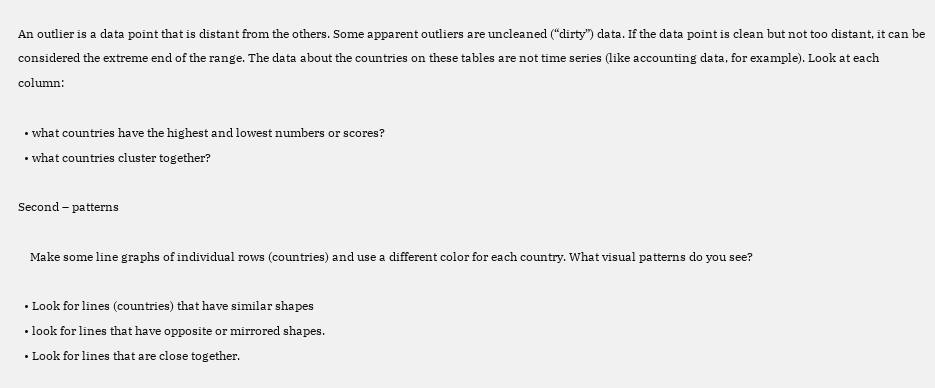An outlier is a data point that is distant from the others. Some apparent outliers are uncleaned (“dirty”) data. If the data point is clean but not too distant, it can be considered the extreme end of the range. The data about the countries on these tables are not time series (like accounting data, for example). Look at each column:

  • what countries have the highest and lowest numbers or scores?
  • what countries cluster together?

Second – patterns

    Make some line graphs of individual rows (countries) and use a different color for each country. What visual patterns do you see?

  • Look for lines (countries) that have similar shapes
  • look for lines that have opposite or mirrored shapes.
  • Look for lines that are close together.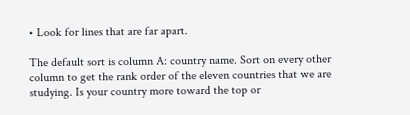• Look for lines that are far apart.

The default sort is column A: country name. Sort on every other column to get the rank order of the eleven countries that we are studying. Is your country more toward the top or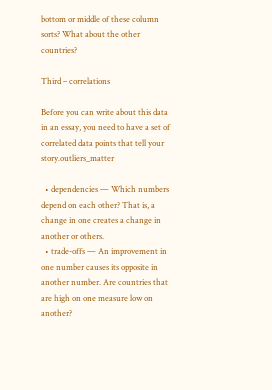bottom or middle of these column sorts? What about the other countries?

Third – correlations

Before you can write about this data in an essay, you need to have a set of correlated data points that tell your story.outliers_matter

  • dependencies — Which numbers depend on each other? That is, a change in one creates a change in another or others.
  • trade-offs — An improvement in one number causes its opposite in another number. Are countries that are high on one measure low on another?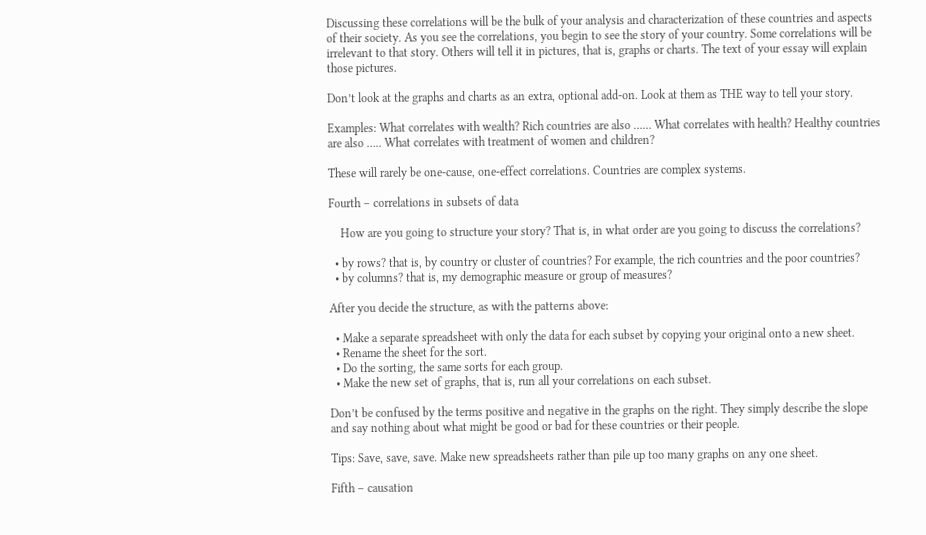Discussing these correlations will be the bulk of your analysis and characterization of these countries and aspects of their society. As you see the correlations, you begin to see the story of your country. Some correlations will be irrelevant to that story. Others will tell it in pictures, that is, graphs or charts. The text of your essay will explain those pictures.

Don’t look at the graphs and charts as an extra, optional add-on. Look at them as THE way to tell your story.

Examples: What correlates with wealth? Rich countries are also …… What correlates with health? Healthy countries are also ….. What correlates with treatment of women and children?

These will rarely be one-cause, one-effect correlations. Countries are complex systems.

Fourth – correlations in subsets of data

    How are you going to structure your story? That is, in what order are you going to discuss the correlations?

  • by rows? that is, by country or cluster of countries? For example, the rich countries and the poor countries?
  • by columns? that is, my demographic measure or group of measures?

After you decide the structure, as with the patterns above:

  • Make a separate spreadsheet with only the data for each subset by copying your original onto a new sheet.
  • Rename the sheet for the sort.
  • Do the sorting, the same sorts for each group.
  • Make the new set of graphs, that is, run all your correlations on each subset.

Don’t be confused by the terms positive and negative in the graphs on the right. They simply describe the slope and say nothing about what might be good or bad for these countries or their people.

Tips: Save, save, save. Make new spreadsheets rather than pile up too many graphs on any one sheet.

Fifth – causation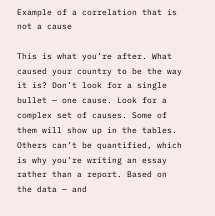Example of a correlation that is not a cause

This is what you’re after. What caused your country to be the way it is? Don’t look for a single bullet — one cause. Look for a complex set of causes. Some of them will show up in the tables. Others can’t be quantified, which is why you’re writing an essay rather than a report. Based on the data — and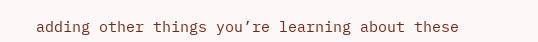adding other things you’re learning about these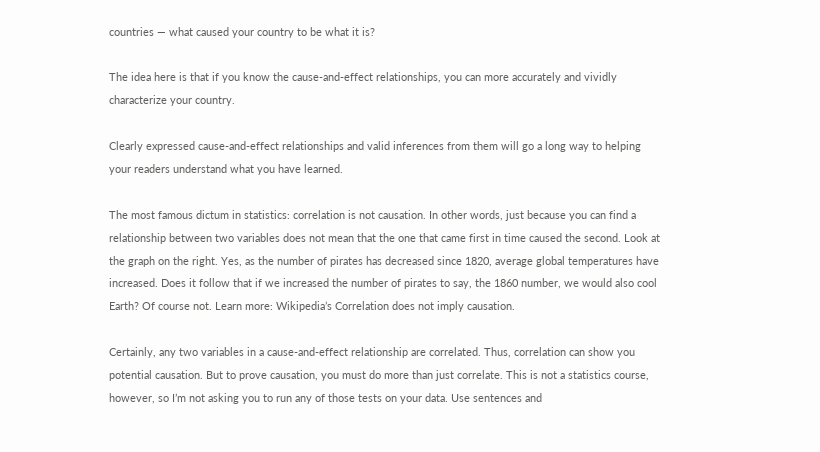countries — what caused your country to be what it is?

The idea here is that if you know the cause-and-effect relationships, you can more accurately and vividly characterize your country.

Clearly expressed cause-and-effect relationships and valid inferences from them will go a long way to helping your readers understand what you have learned.

The most famous dictum in statistics: correlation is not causation. In other words, just because you can find a relationship between two variables does not mean that the one that came first in time caused the second. Look at the graph on the right. Yes, as the number of pirates has decreased since 1820, average global temperatures have increased. Does it follow that if we increased the number of pirates to say, the 1860 number, we would also cool Earth? Of course not. Learn more: Wikipedia’s Correlation does not imply causation.

Certainly, any two variables in a cause-and-effect relationship are correlated. Thus, correlation can show you potential causation. But to prove causation, you must do more than just correlate. This is not a statistics course, however, so I’m not asking you to run any of those tests on your data. Use sentences and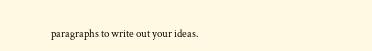paragraphs to write out your ideas.